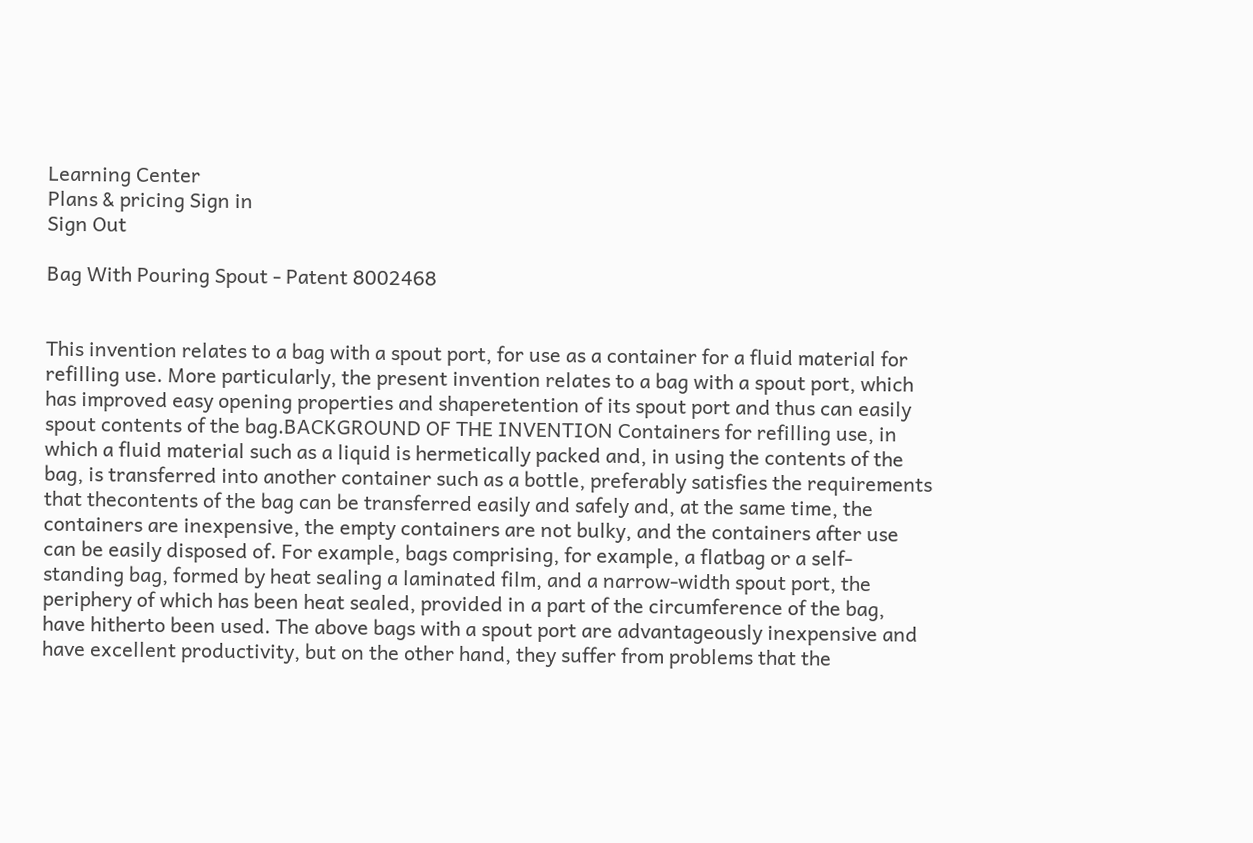Learning Center
Plans & pricing Sign in
Sign Out

Bag With Pouring Spout - Patent 8002468


This invention relates to a bag with a spout port, for use as a container for a fluid material for refilling use. More particularly, the present invention relates to a bag with a spout port, which has improved easy opening properties and shaperetention of its spout port and thus can easily spout contents of the bag.BACKGROUND OF THE INVENTION Containers for refilling use, in which a fluid material such as a liquid is hermetically packed and, in using the contents of the bag, is transferred into another container such as a bottle, preferably satisfies the requirements that thecontents of the bag can be transferred easily and safely and, at the same time, the containers are inexpensive, the empty containers are not bulky, and the containers after use can be easily disposed of. For example, bags comprising, for example, a flatbag or a self-standing bag, formed by heat sealing a laminated film, and a narrow-width spout port, the periphery of which has been heat sealed, provided in a part of the circumference of the bag, have hitherto been used. The above bags with a spout port are advantageously inexpensive and have excellent productivity, but on the other hand, they suffer from problems that the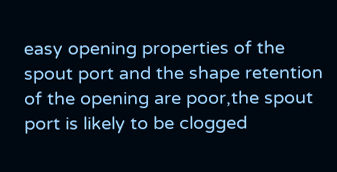easy opening properties of the spout port and the shape retention of the opening are poor,the spout port is likely to be clogged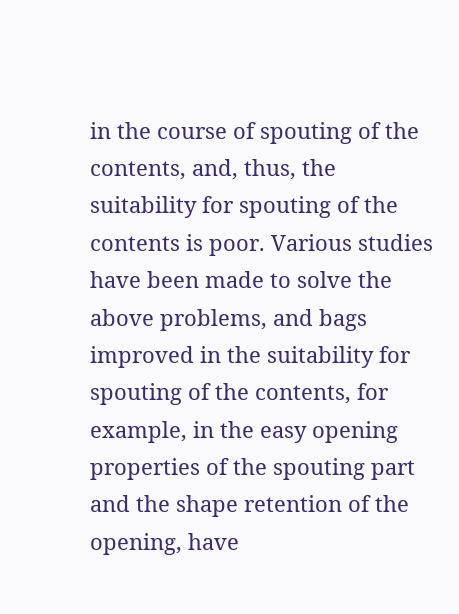in the course of spouting of the contents, and, thus, the suitability for spouting of the contents is poor. Various studies have been made to solve the above problems, and bags improved in the suitability for spouting of the contents, for example, in the easy opening properties of the spouting part and the shape retention of the opening, have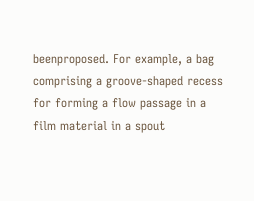beenproposed. For example, a bag comprising a groove-shaped recess for forming a flow passage in a film material in a spout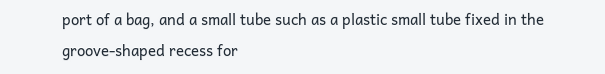port of a bag, and a small tube such as a plastic small tube fixed in the groove-shaped recess for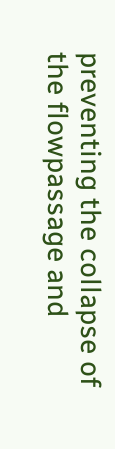preventing the collapse of the flowpassage and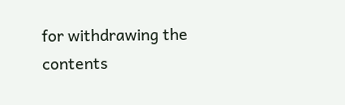for withdrawing the contents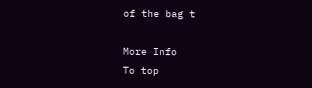of the bag t

More Info
To top